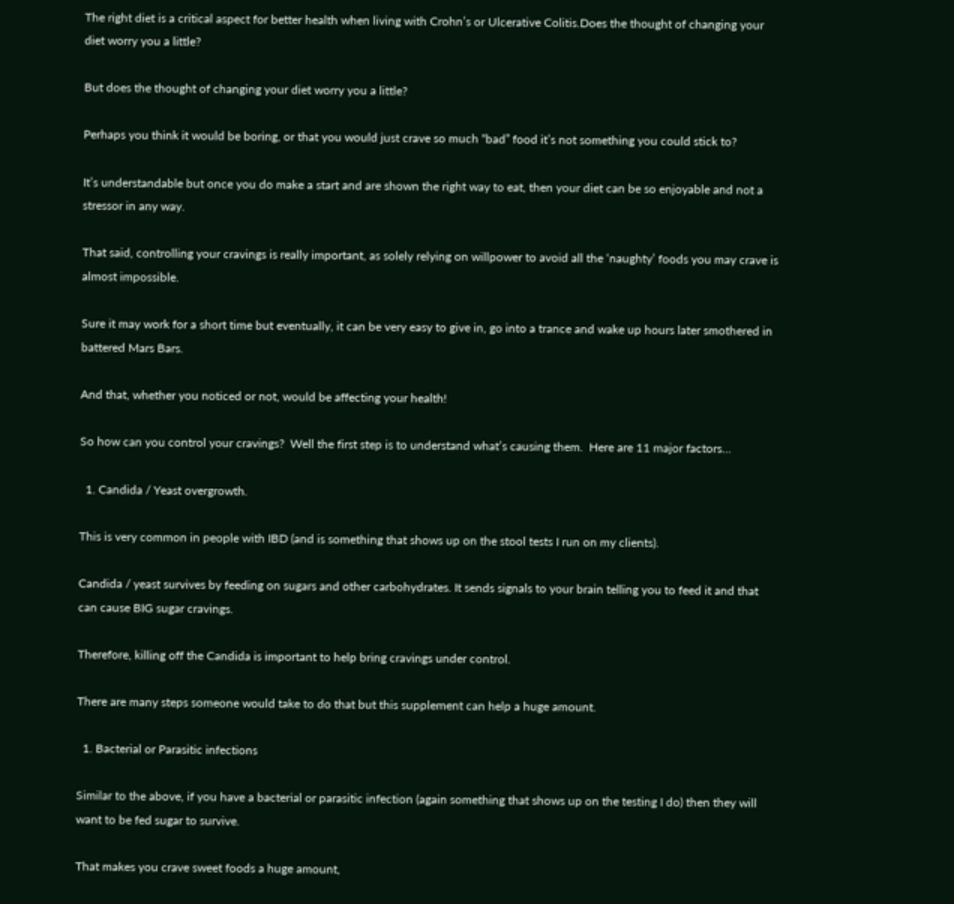The right diet is a critical aspect for better health when living with Crohn’s or Ulcerative Colitis.Does the thought of changing your diet worry you a little?

But does the thought of changing your diet worry you a little?

Perhaps you think it would be boring, or that you would just crave so much “bad” food it’s not something you could stick to?

It’s understandable but once you do make a start and are shown the right way to eat, then your diet can be so enjoyable and not a stressor in any way.

That said, controlling your cravings is really important, as solely relying on willpower to avoid all the ‘naughty’ foods you may crave is almost impossible.

Sure it may work for a short time but eventually, it can be very easy to give in, go into a trance and wake up hours later smothered in battered Mars Bars.

And that, whether you noticed or not, would be affecting your health!

So how can you control your cravings?  Well the first step is to understand what’s causing them.  Here are 11 major factors…

  1. Candida / Yeast overgrowth.

This is very common in people with IBD (and is something that shows up on the stool tests I run on my clients).

Candida / yeast survives by feeding on sugars and other carbohydrates. It sends signals to your brain telling you to feed it and that can cause BIG sugar cravings.

Therefore, killing off the Candida is important to help bring cravings under control.

There are many steps someone would take to do that but this supplement can help a huge amount.

  1. Bacterial or Parasitic infections

Similar to the above, if you have a bacterial or parasitic infection (again something that shows up on the testing I do) then they will want to be fed sugar to survive.

That makes you crave sweet foods a huge amount,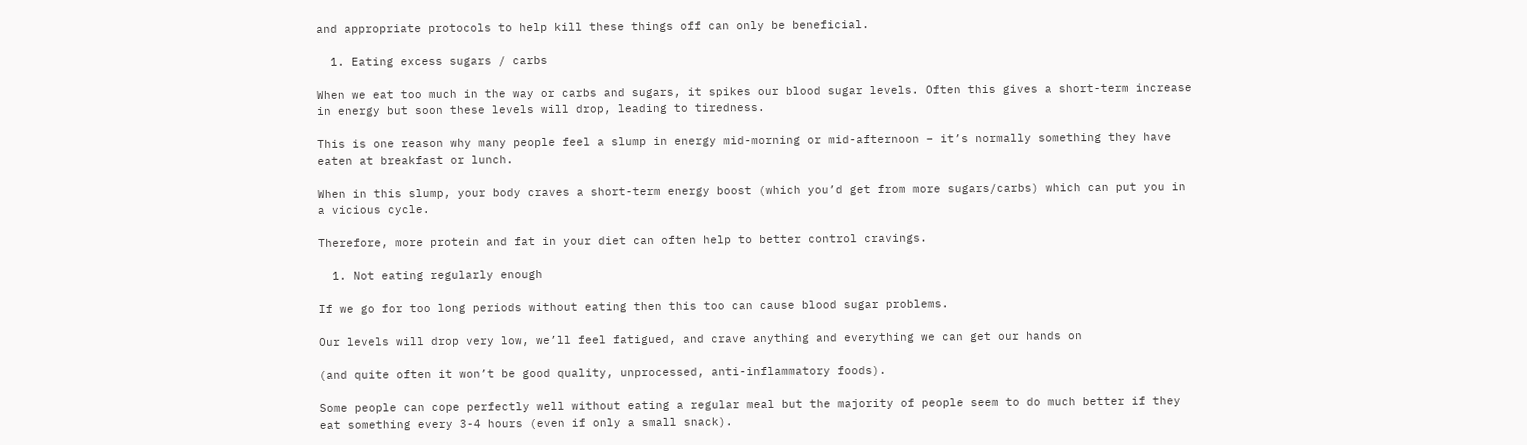and appropriate protocols to help kill these things off can only be beneficial.

  1. Eating excess sugars / carbs

When we eat too much in the way or carbs and sugars, it spikes our blood sugar levels. Often this gives a short-term increase in energy but soon these levels will drop, leading to tiredness.

This is one reason why many people feel a slump in energy mid-morning or mid-afternoon – it’s normally something they have eaten at breakfast or lunch.

When in this slump, your body craves a short-term energy boost (which you’d get from more sugars/carbs) which can put you in a vicious cycle.

Therefore, more protein and fat in your diet can often help to better control cravings.

  1. Not eating regularly enough

If we go for too long periods without eating then this too can cause blood sugar problems.

Our levels will drop very low, we’ll feel fatigued, and crave anything and everything we can get our hands on

(and quite often it won’t be good quality, unprocessed, anti-inflammatory foods).

Some people can cope perfectly well without eating a regular meal but the majority of people seem to do much better if they eat something every 3-4 hours (even if only a small snack).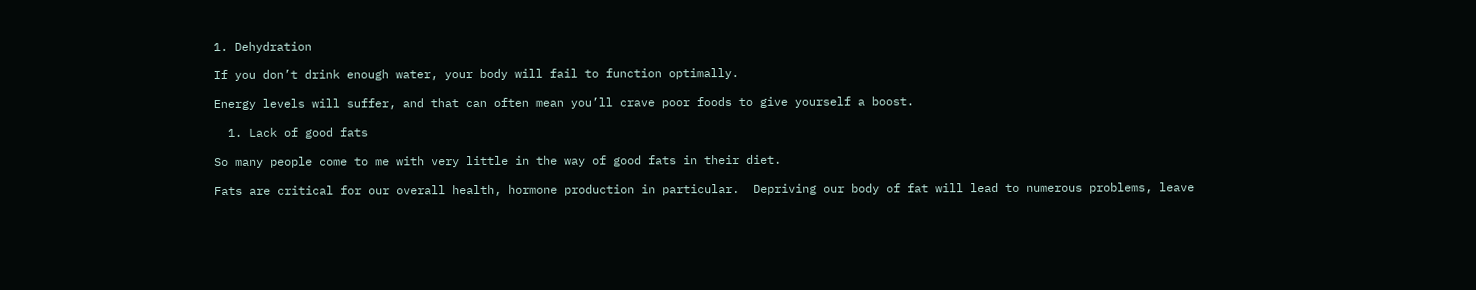1. Dehydration

If you don’t drink enough water, your body will fail to function optimally.

Energy levels will suffer, and that can often mean you’ll crave poor foods to give yourself a boost.

  1. Lack of good fats

So many people come to me with very little in the way of good fats in their diet.

Fats are critical for our overall health, hormone production in particular.  Depriving our body of fat will lead to numerous problems, leave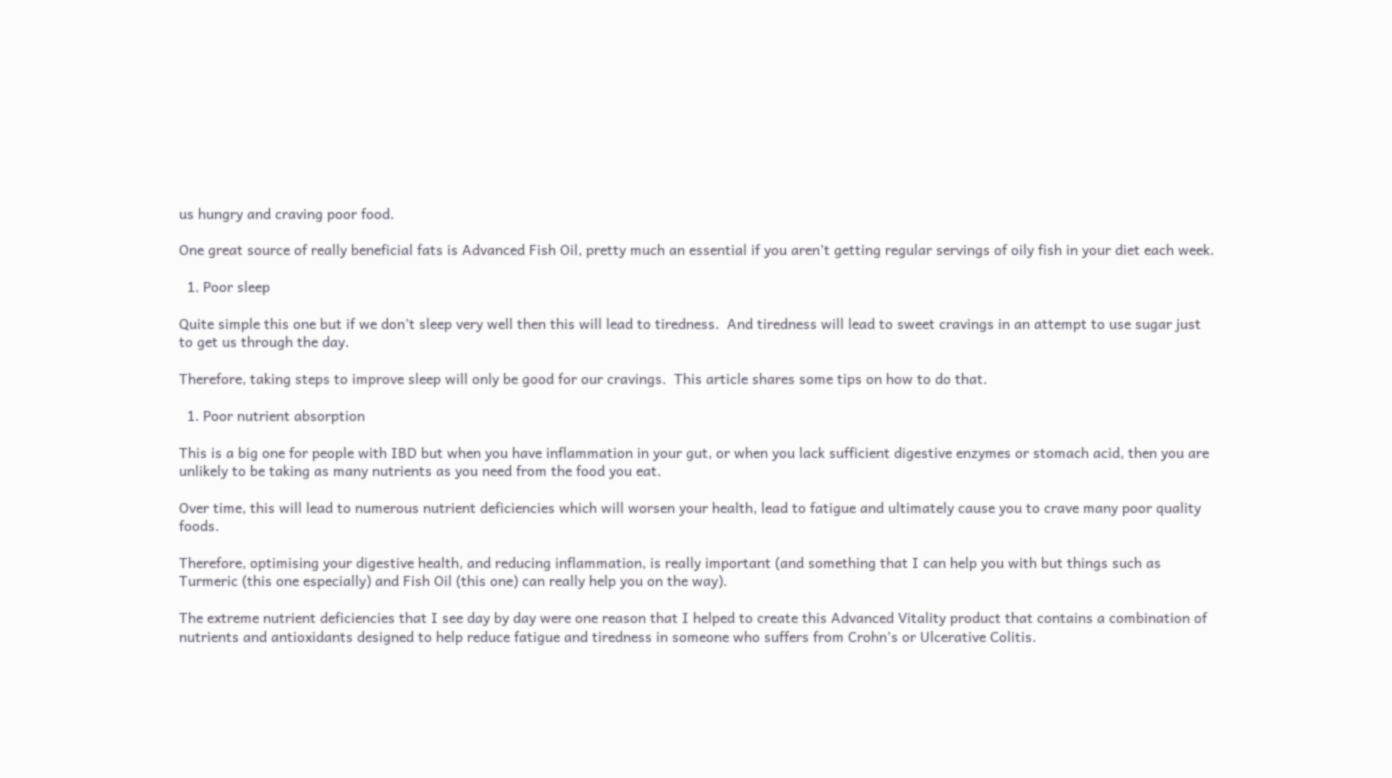us hungry and craving poor food.

One great source of really beneficial fats is Advanced Fish Oil, pretty much an essential if you aren’t getting regular servings of oily fish in your diet each week.

  1. Poor sleep

Quite simple this one but if we don’t sleep very well then this will lead to tiredness.  And tiredness will lead to sweet cravings in an attempt to use sugar just to get us through the day.

Therefore, taking steps to improve sleep will only be good for our cravings.  This article shares some tips on how to do that.

  1. Poor nutrient absorption

This is a big one for people with IBD but when you have inflammation in your gut, or when you lack sufficient digestive enzymes or stomach acid, then you are unlikely to be taking as many nutrients as you need from the food you eat.

Over time, this will lead to numerous nutrient deficiencies which will worsen your health, lead to fatigue and ultimately cause you to crave many poor quality foods.

Therefore, optimising your digestive health, and reducing inflammation, is really important (and something that I can help you with but things such as Turmeric (this one especially) and Fish Oil (this one) can really help you on the way).

The extreme nutrient deficiencies that I see day by day were one reason that I helped to create this Advanced Vitality product that contains a combination of nutrients and antioxidants designed to help reduce fatigue and tiredness in someone who suffers from Crohn’s or Ulcerative Colitis.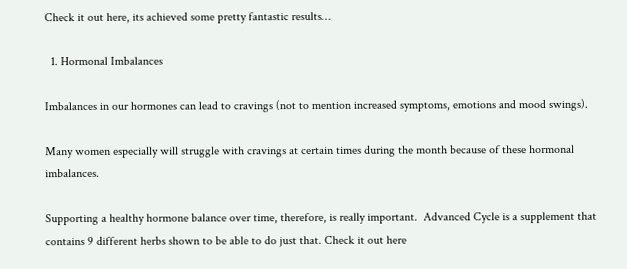Check it out here, its achieved some pretty fantastic results…

  1. Hormonal Imbalances

Imbalances in our hormones can lead to cravings (not to mention increased symptoms, emotions and mood swings).

Many women especially will struggle with cravings at certain times during the month because of these hormonal imbalances.

Supporting a healthy hormone balance over time, therefore, is really important.  Advanced Cycle is a supplement that contains 9 different herbs shown to be able to do just that. Check it out here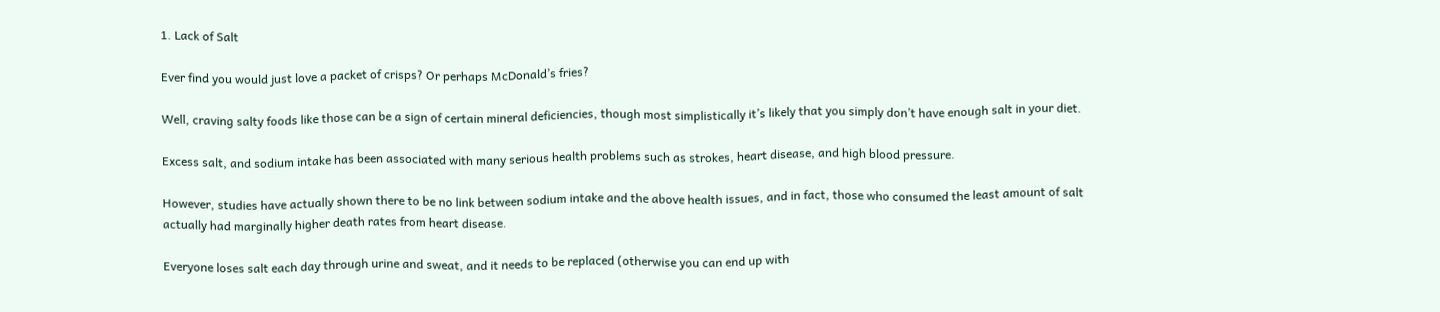1. Lack of Salt

Ever find you would just love a packet of crisps? Or perhaps McDonald’s fries?

Well, craving salty foods like those can be a sign of certain mineral deficiencies, though most simplistically it’s likely that you simply don’t have enough salt in your diet.

Excess salt, and sodium intake has been associated with many serious health problems such as strokes, heart disease, and high blood pressure.

However, studies have actually shown there to be no link between sodium intake and the above health issues, and in fact, those who consumed the least amount of salt actually had marginally higher death rates from heart disease.

Everyone loses salt each day through urine and sweat, and it needs to be replaced (otherwise you can end up with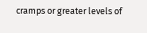cramps or greater levels of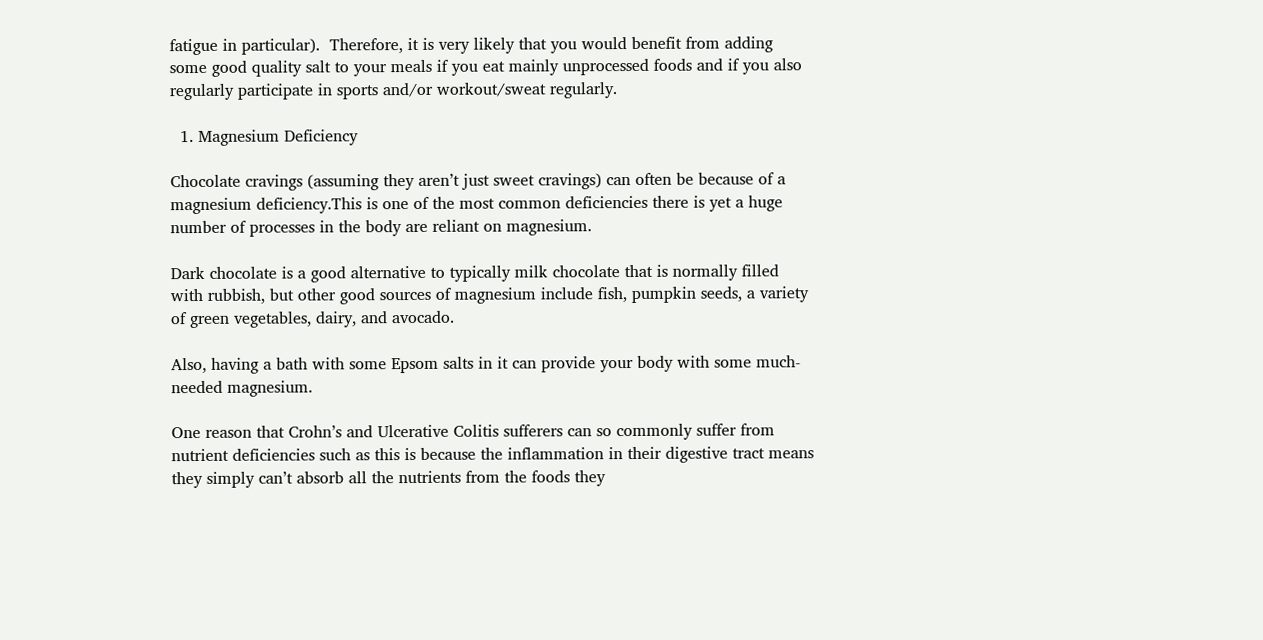fatigue in particular).  Therefore, it is very likely that you would benefit from adding some good quality salt to your meals if you eat mainly unprocessed foods and if you also regularly participate in sports and/or workout/sweat regularly.

  1. Magnesium Deficiency

Chocolate cravings (assuming they aren’t just sweet cravings) can often be because of a magnesium deficiency.This is one of the most common deficiencies there is yet a huge number of processes in the body are reliant on magnesium.

Dark chocolate is a good alternative to typically milk chocolate that is normally filled with rubbish, but other good sources of magnesium include fish, pumpkin seeds, a variety of green vegetables, dairy, and avocado.

Also, having a bath with some Epsom salts in it can provide your body with some much-needed magnesium.

One reason that Crohn’s and Ulcerative Colitis sufferers can so commonly suffer from nutrient deficiencies such as this is because the inflammation in their digestive tract means they simply can’t absorb all the nutrients from the foods they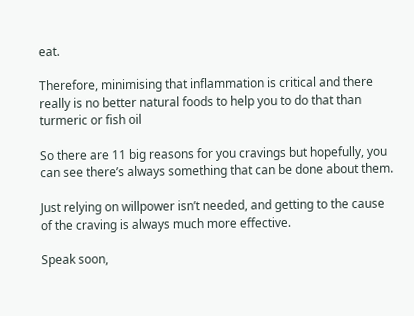eat.

Therefore, minimising that inflammation is critical and there really is no better natural foods to help you to do that than turmeric or fish oil

So there are 11 big reasons for you cravings but hopefully, you can see there’s always something that can be done about them.

Just relying on willpower isn’t needed, and getting to the cause of the craving is always much more effective.

Speak soon,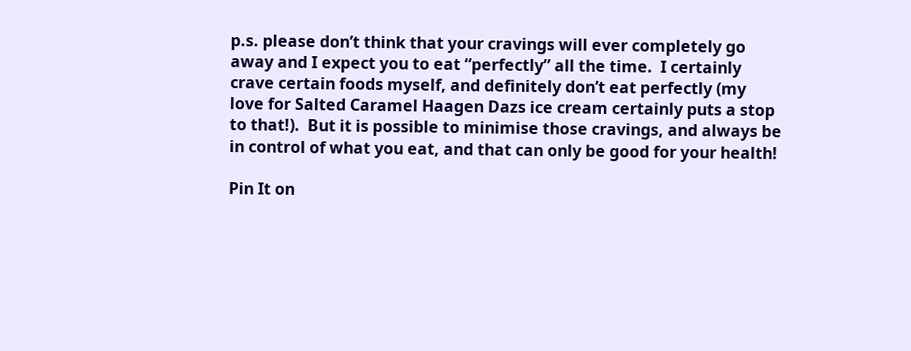p.s. please don’t think that your cravings will ever completely go away and I expect you to eat “perfectly” all the time.  I certainly crave certain foods myself, and definitely don’t eat perfectly (my love for Salted Caramel Haagen Dazs ice cream certainly puts a stop to that!).  But it is possible to minimise those cravings, and always be in control of what you eat, and that can only be good for your health!

Pin It on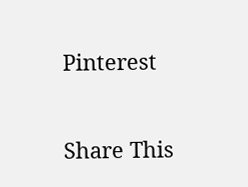Pinterest

Share This